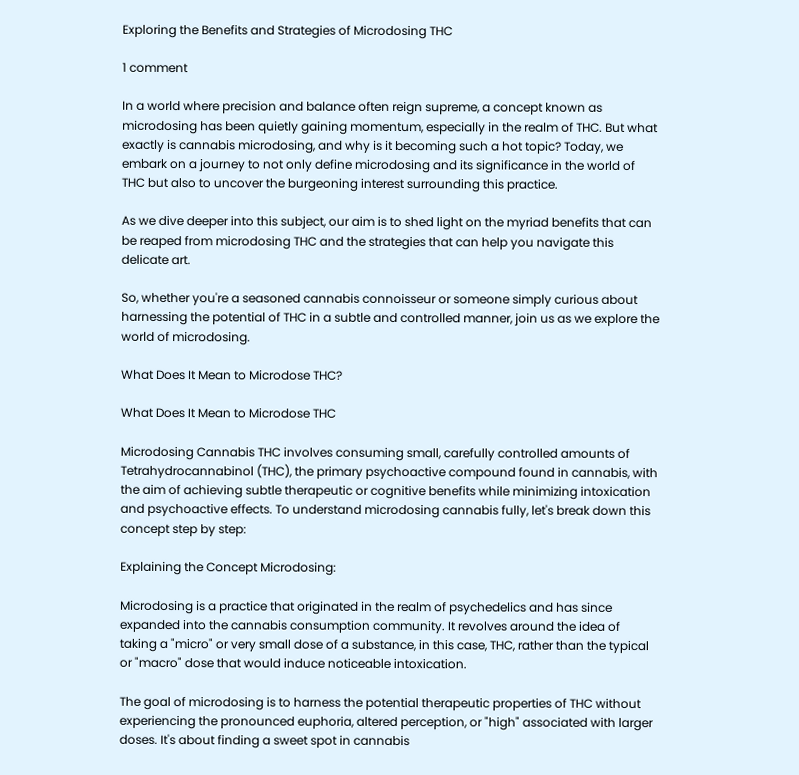Exploring the Benefits and Strategies of Microdosing THC

1 comment

In a world where precision and balance often reign supreme, a concept known as microdosing has been quietly gaining momentum, especially in the realm of THC. But what exactly is cannabis microdosing, and why is it becoming such a hot topic? Today, we embark on a journey to not only define microdosing and its significance in the world of THC but also to uncover the burgeoning interest surrounding this practice.

As we dive deeper into this subject, our aim is to shed light on the myriad benefits that can be reaped from microdosing THC and the strategies that can help you navigate this delicate art.

So, whether you're a seasoned cannabis connoisseur or someone simply curious about harnessing the potential of THC in a subtle and controlled manner, join us as we explore the world of microdosing.

What Does It Mean to Microdose THC?

What Does It Mean to Microdose THC

Microdosing Cannabis THC involves consuming small, carefully controlled amounts of Tetrahydrocannabinol (THC), the primary psychoactive compound found in cannabis, with the aim of achieving subtle therapeutic or cognitive benefits while minimizing intoxication and psychoactive effects. To understand microdosing cannabis fully, let's break down this concept step by step:

Explaining the Concept Microdosing:

Microdosing is a practice that originated in the realm of psychedelics and has since expanded into the cannabis consumption community. It revolves around the idea of taking a "micro" or very small dose of a substance, in this case, THC, rather than the typical or "macro" dose that would induce noticeable intoxication.

The goal of microdosing is to harness the potential therapeutic properties of THC without experiencing the pronounced euphoria, altered perception, or "high" associated with larger doses. It's about finding a sweet spot in cannabis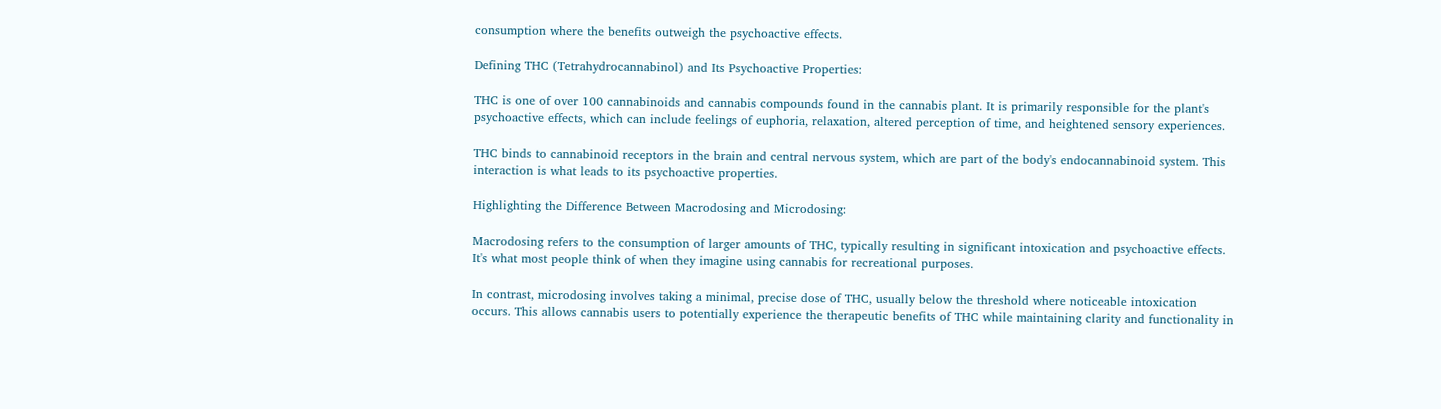consumption where the benefits outweigh the psychoactive effects.

Defining THC (Tetrahydrocannabinol) and Its Psychoactive Properties:

THC is one of over 100 cannabinoids and cannabis compounds found in the cannabis plant. It is primarily responsible for the plant's psychoactive effects, which can include feelings of euphoria, relaxation, altered perception of time, and heightened sensory experiences.

THC binds to cannabinoid receptors in the brain and central nervous system, which are part of the body's endocannabinoid system. This interaction is what leads to its psychoactive properties.

Highlighting the Difference Between Macrodosing and Microdosing:

Macrodosing refers to the consumption of larger amounts of THC, typically resulting in significant intoxication and psychoactive effects. It's what most people think of when they imagine using cannabis for recreational purposes.

In contrast, microdosing involves taking a minimal, precise dose of THC, usually below the threshold where noticeable intoxication occurs. This allows cannabis users to potentially experience the therapeutic benefits of THC while maintaining clarity and functionality in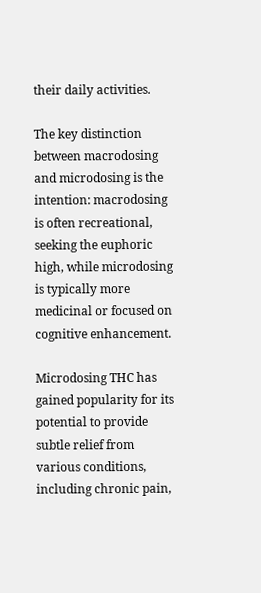their daily activities.

The key distinction between macrodosing and microdosing is the intention: macrodosing is often recreational, seeking the euphoric high, while microdosing is typically more medicinal or focused on cognitive enhancement.

Microdosing THC has gained popularity for its potential to provide subtle relief from various conditions, including chronic pain,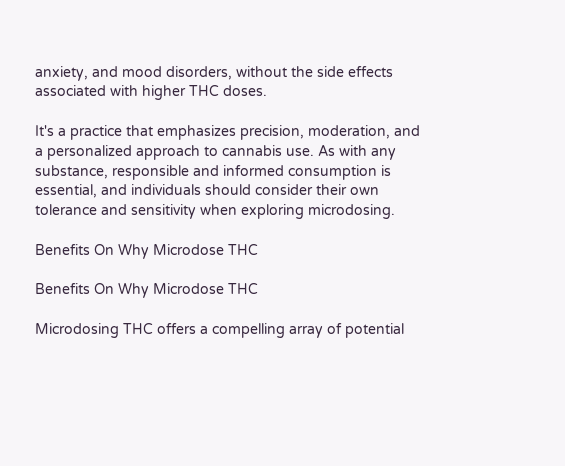anxiety, and mood disorders, without the side effects associated with higher THC doses.

It's a practice that emphasizes precision, moderation, and a personalized approach to cannabis use. As with any substance, responsible and informed consumption is essential, and individuals should consider their own tolerance and sensitivity when exploring microdosing.

Benefits On Why Microdose THC

Benefits On Why Microdose THC

Microdosing THC offers a compelling array of potential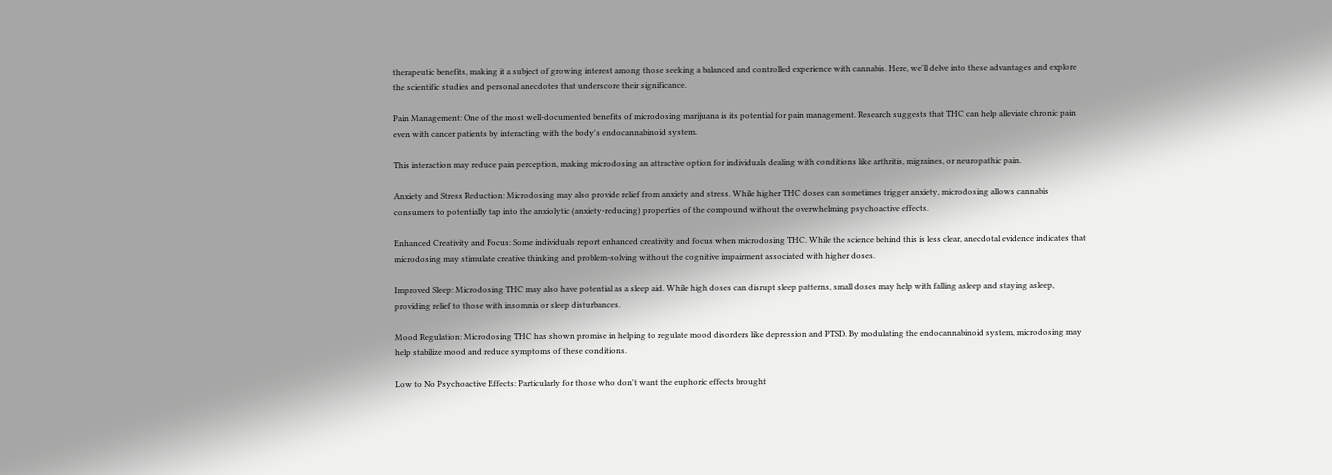therapeutic benefits, making it a subject of growing interest among those seeking a balanced and controlled experience with cannabis. Here, we'll delve into these advantages and explore the scientific studies and personal anecdotes that underscore their significance.

Pain Management: One of the most well-documented benefits of microdosing marijuana is its potential for pain management. Research suggests that THC can help alleviate chronic pain even with cancer patients by interacting with the body's endocannabinoid system.

This interaction may reduce pain perception, making microdosing an attractive option for individuals dealing with conditions like arthritis, migraines, or neuropathic pain.

Anxiety and Stress Reduction: Microdosing may also provide relief from anxiety and stress. While higher THC doses can sometimes trigger anxiety, microdosing allows cannabis consumers to potentially tap into the anxiolytic (anxiety-reducing) properties of the compound without the overwhelming psychoactive effects.

Enhanced Creativity and Focus: Some individuals report enhanced creativity and focus when microdosing THC. While the science behind this is less clear, anecdotal evidence indicates that microdosing may stimulate creative thinking and problem-solving without the cognitive impairment associated with higher doses.

Improved Sleep: Microdosing THC may also have potential as a sleep aid. While high doses can disrupt sleep patterns, small doses may help with falling asleep and staying asleep, providing relief to those with insomnia or sleep disturbances.

Mood Regulation: Microdosing THC has shown promise in helping to regulate mood disorders like depression and PTSD. By modulating the endocannabinoid system, microdosing may help stabilize mood and reduce symptoms of these conditions.

Low to No Psychoactive Effects: Particularly for those who don't want the euphoric effects brought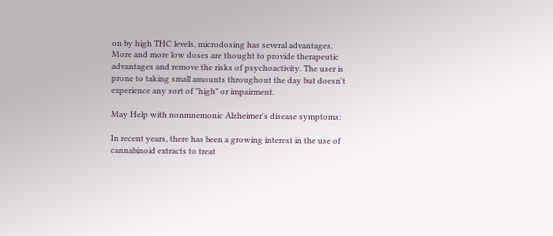on by high THC levels, microdosing has several advantages. More and more low doses are thought to provide therapeutic advantages and remove the risks of psychoactivity. The user is prone to taking small amounts throughout the day but doesn't experience any sort of "high" or impairment.

May Help with nonmnemonic Alzheimer's disease symptoms:

In recent years, there has been a growing interest in the use of cannabinoid extracts to treat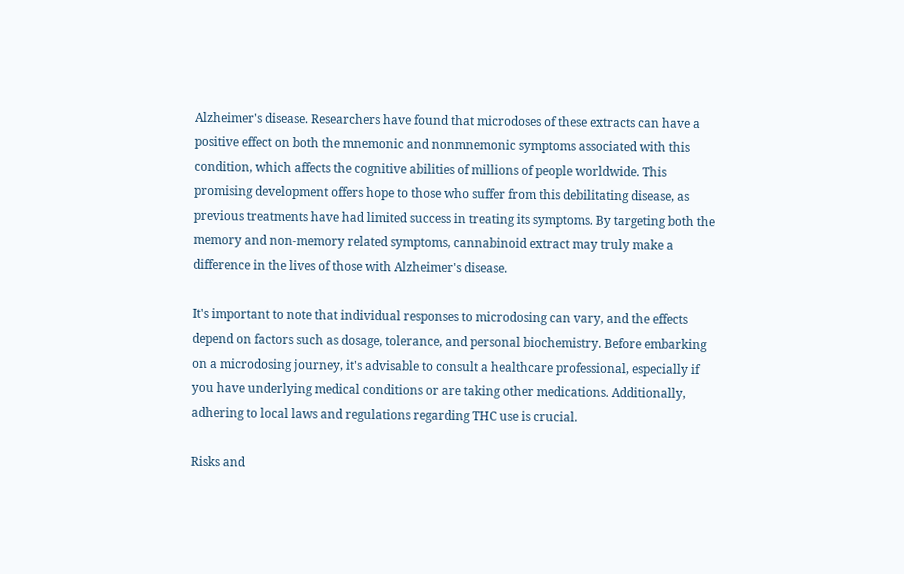Alzheimer's disease. Researchers have found that microdoses of these extracts can have a positive effect on both the mnemonic and nonmnemonic symptoms associated with this condition, which affects the cognitive abilities of millions of people worldwide. This promising development offers hope to those who suffer from this debilitating disease, as previous treatments have had limited success in treating its symptoms. By targeting both the memory and non-memory related symptoms, cannabinoid extract may truly make a difference in the lives of those with Alzheimer's disease.

It's important to note that individual responses to microdosing can vary, and the effects depend on factors such as dosage, tolerance, and personal biochemistry. Before embarking on a microdosing journey, it's advisable to consult a healthcare professional, especially if you have underlying medical conditions or are taking other medications. Additionally, adhering to local laws and regulations regarding THC use is crucial.

Risks and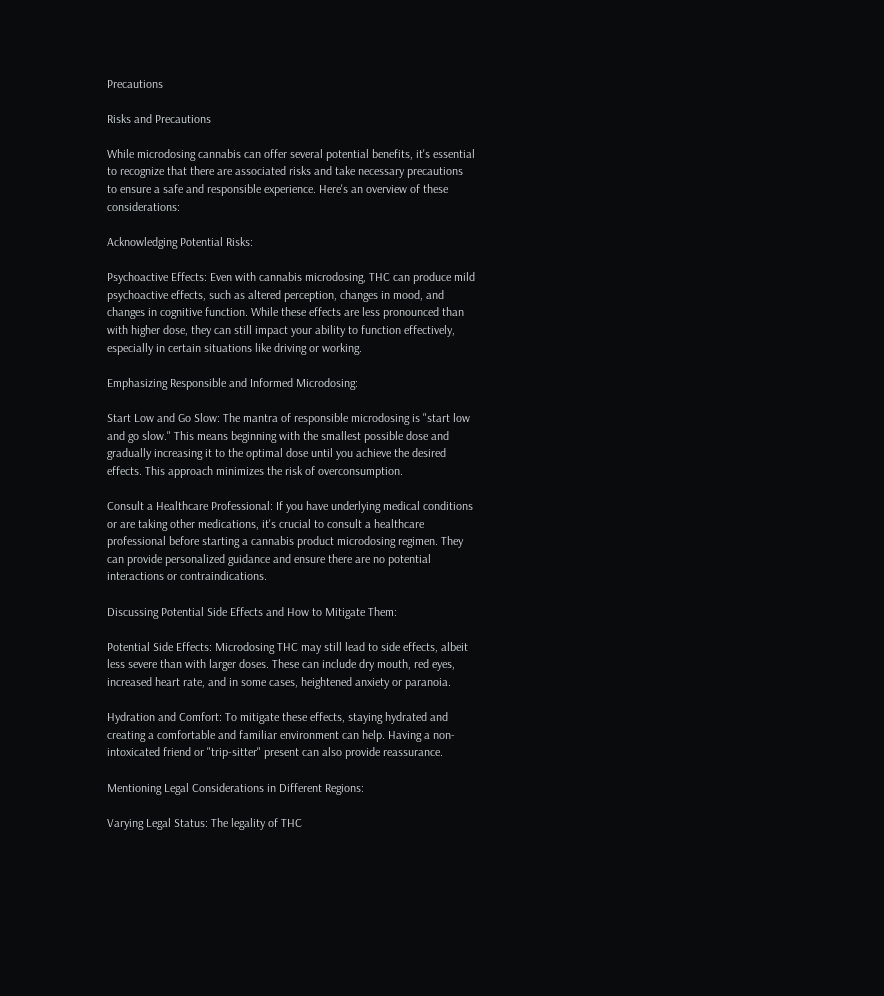Precautions

Risks and Precautions

While microdosing cannabis can offer several potential benefits, it's essential to recognize that there are associated risks and take necessary precautions to ensure a safe and responsible experience. Here's an overview of these considerations:

Acknowledging Potential Risks:

Psychoactive Effects: Even with cannabis microdosing, THC can produce mild psychoactive effects, such as altered perception, changes in mood, and changes in cognitive function. While these effects are less pronounced than with higher dose, they can still impact your ability to function effectively, especially in certain situations like driving or working.

Emphasizing Responsible and Informed Microdosing:

Start Low and Go Slow: The mantra of responsible microdosing is "start low and go slow." This means beginning with the smallest possible dose and gradually increasing it to the optimal dose until you achieve the desired effects. This approach minimizes the risk of overconsumption.

Consult a Healthcare Professional: If you have underlying medical conditions or are taking other medications, it's crucial to consult a healthcare professional before starting a cannabis product microdosing regimen. They can provide personalized guidance and ensure there are no potential interactions or contraindications.

Discussing Potential Side Effects and How to Mitigate Them:

Potential Side Effects: Microdosing THC may still lead to side effects, albeit less severe than with larger doses. These can include dry mouth, red eyes, increased heart rate, and in some cases, heightened anxiety or paranoia.

Hydration and Comfort: To mitigate these effects, staying hydrated and creating a comfortable and familiar environment can help. Having a non-intoxicated friend or "trip-sitter" present can also provide reassurance.

Mentioning Legal Considerations in Different Regions:

Varying Legal Status: The legality of THC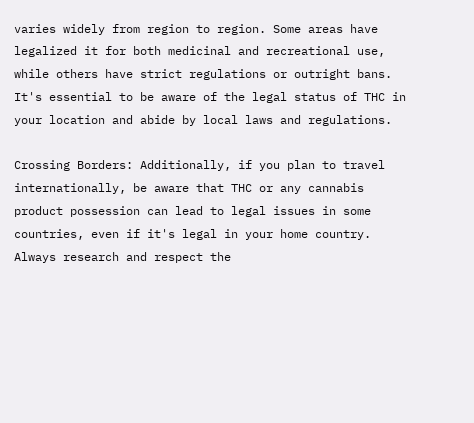varies widely from region to region. Some areas have legalized it for both medicinal and recreational use, while others have strict regulations or outright bans. It's essential to be aware of the legal status of THC in your location and abide by local laws and regulations.

Crossing Borders: Additionally, if you plan to travel internationally, be aware that THC or any cannabis product possession can lead to legal issues in some countries, even if it's legal in your home country. Always research and respect the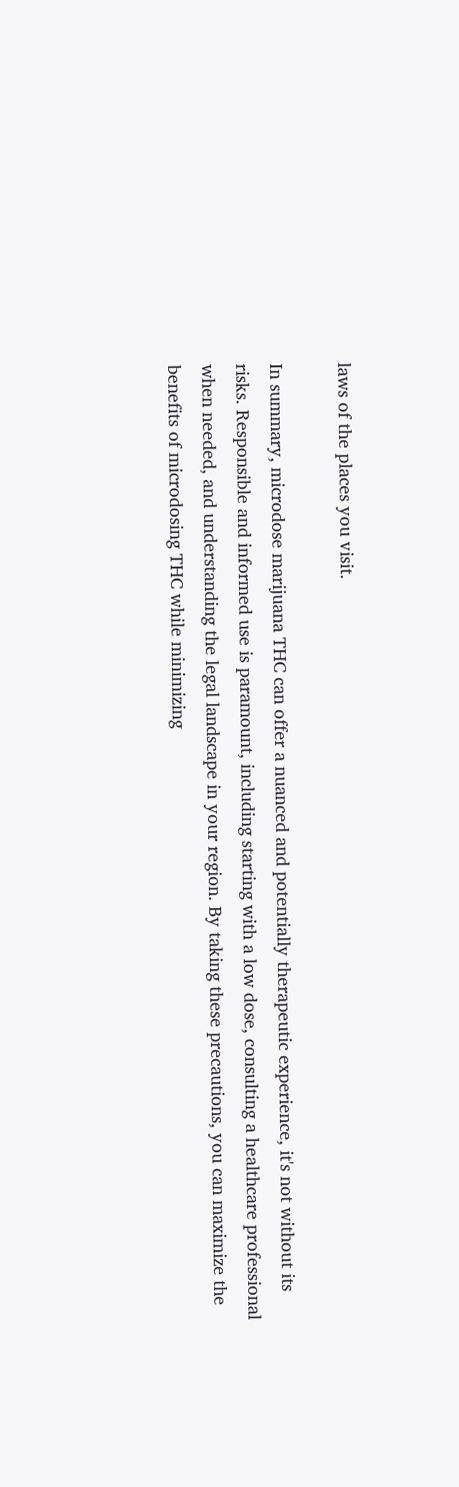laws of the places you visit.

In summary, microdose marijuana THC can offer a nuanced and potentially therapeutic experience, it's not without its risks. Responsible and informed use is paramount, including starting with a low dose, consulting a healthcare professional when needed, and understanding the legal landscape in your region. By taking these precautions, you can maximize the benefits of microdosing THC while minimizing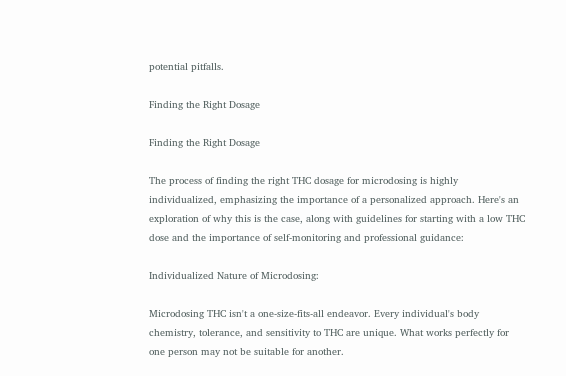potential pitfalls.

Finding the Right Dosage

Finding the Right Dosage

The process of finding the right THC dosage for microdosing is highly individualized, emphasizing the importance of a personalized approach. Here's an exploration of why this is the case, along with guidelines for starting with a low THC dose and the importance of self-monitoring and professional guidance:

Individualized Nature of Microdosing:

Microdosing THC isn't a one-size-fits-all endeavor. Every individual's body chemistry, tolerance, and sensitivity to THC are unique. What works perfectly for one person may not be suitable for another.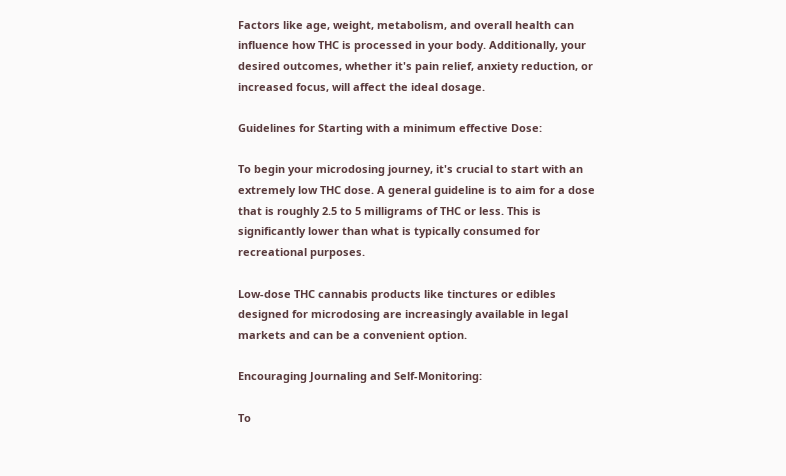Factors like age, weight, metabolism, and overall health can influence how THC is processed in your body. Additionally, your desired outcomes, whether it's pain relief, anxiety reduction, or increased focus, will affect the ideal dosage.

Guidelines for Starting with a minimum effective Dose:

To begin your microdosing journey, it's crucial to start with an extremely low THC dose. A general guideline is to aim for a dose that is roughly 2.5 to 5 milligrams of THC or less. This is significantly lower than what is typically consumed for recreational purposes.

Low-dose THC cannabis products like tinctures or edibles designed for microdosing are increasingly available in legal markets and can be a convenient option.

Encouraging Journaling and Self-Monitoring:

To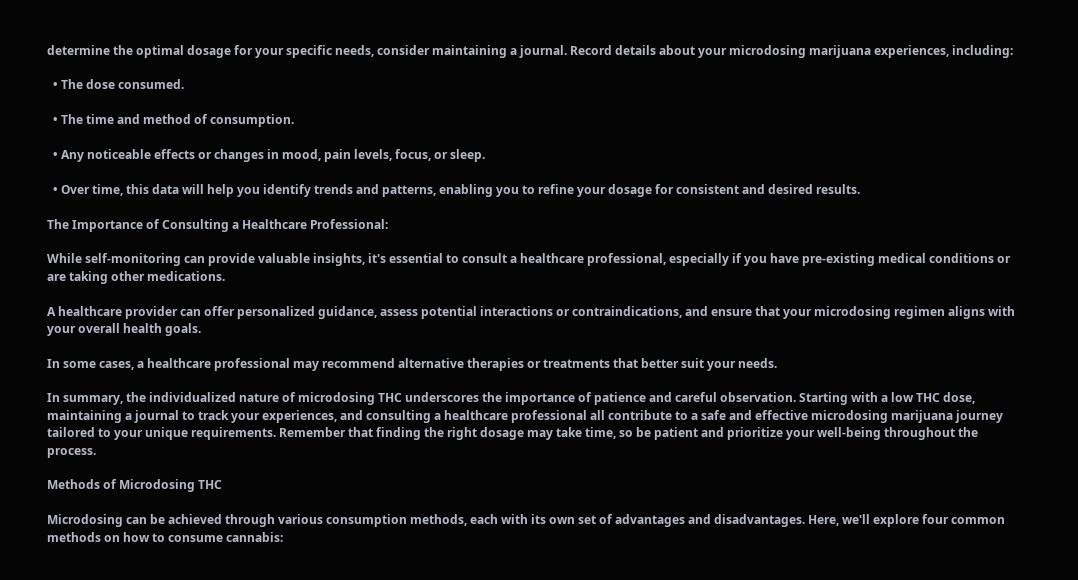determine the optimal dosage for your specific needs, consider maintaining a journal. Record details about your microdosing marijuana experiences, including:

  • The dose consumed.

  • The time and method of consumption.

  • Any noticeable effects or changes in mood, pain levels, focus, or sleep.

  • Over time, this data will help you identify trends and patterns, enabling you to refine your dosage for consistent and desired results.

The Importance of Consulting a Healthcare Professional:

While self-monitoring can provide valuable insights, it's essential to consult a healthcare professional, especially if you have pre-existing medical conditions or are taking other medications.

A healthcare provider can offer personalized guidance, assess potential interactions or contraindications, and ensure that your microdosing regimen aligns with your overall health goals.

In some cases, a healthcare professional may recommend alternative therapies or treatments that better suit your needs.

In summary, the individualized nature of microdosing THC underscores the importance of patience and careful observation. Starting with a low THC dose, maintaining a journal to track your experiences, and consulting a healthcare professional all contribute to a safe and effective microdosing marijuana journey tailored to your unique requirements. Remember that finding the right dosage may take time, so be patient and prioritize your well-being throughout the process.

Methods of Microdosing THC

Microdosing can be achieved through various consumption methods, each with its own set of advantages and disadvantages. Here, we'll explore four common methods on how to consume cannabis: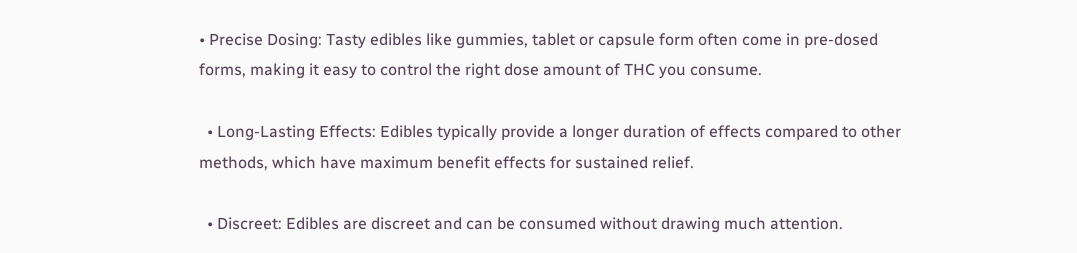• Precise Dosing: Tasty edibles like gummies, tablet or capsule form often come in pre-dosed forms, making it easy to control the right dose amount of THC you consume.

  • Long-Lasting Effects: Edibles typically provide a longer duration of effects compared to other methods, which have maximum benefit effects for sustained relief.

  • Discreet: Edibles are discreet and can be consumed without drawing much attention.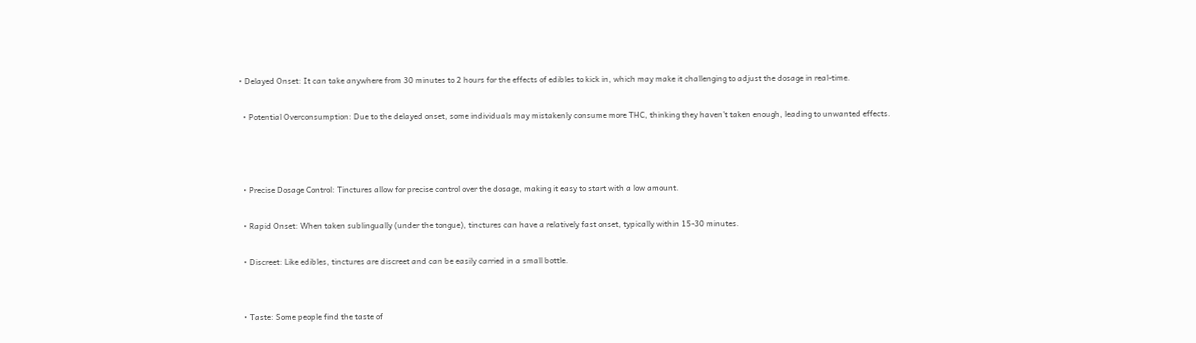• Delayed Onset: It can take anywhere from 30 minutes to 2 hours for the effects of edibles to kick in, which may make it challenging to adjust the dosage in real-time.

  • Potential Overconsumption: Due to the delayed onset, some individuals may mistakenly consume more THC, thinking they haven't taken enough, leading to unwanted effects.



  • Precise Dosage Control: Tinctures allow for precise control over the dosage, making it easy to start with a low amount.

  • Rapid Onset: When taken sublingually (under the tongue), tinctures can have a relatively fast onset, typically within 15-30 minutes.

  • Discreet: Like edibles, tinctures are discreet and can be easily carried in a small bottle.


  • Taste: Some people find the taste of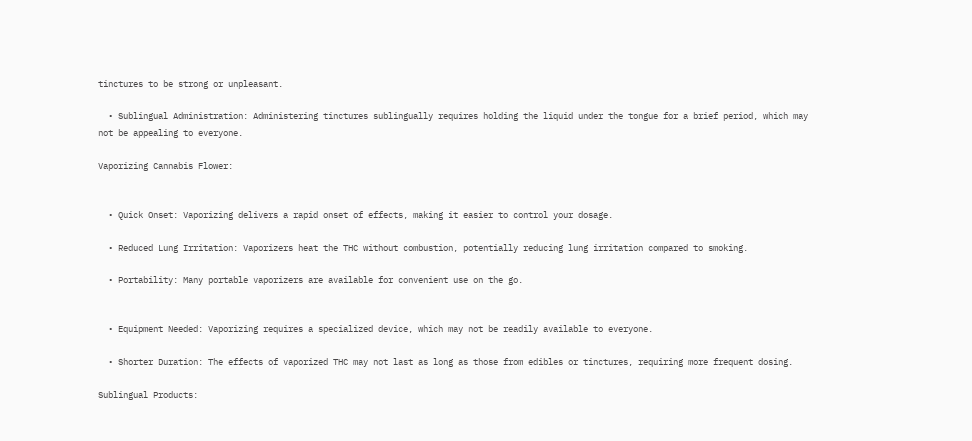tinctures to be strong or unpleasant.

  • Sublingual Administration: Administering tinctures sublingually requires holding the liquid under the tongue for a brief period, which may not be appealing to everyone.

Vaporizing Cannabis Flower:


  • Quick Onset: Vaporizing delivers a rapid onset of effects, making it easier to control your dosage.

  • Reduced Lung Irritation: Vaporizers heat the THC without combustion, potentially reducing lung irritation compared to smoking.

  • Portability: Many portable vaporizers are available for convenient use on the go.


  • Equipment Needed: Vaporizing requires a specialized device, which may not be readily available to everyone.

  • Shorter Duration: The effects of vaporized THC may not last as long as those from edibles or tinctures, requiring more frequent dosing.

Sublingual Products: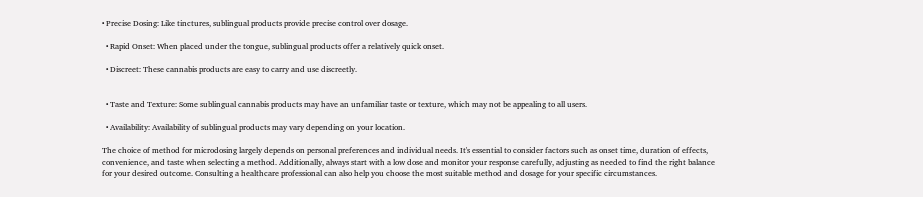• Precise Dosing: Like tinctures, sublingual products provide precise control over dosage.

  • Rapid Onset: When placed under the tongue, sublingual products offer a relatively quick onset.

  • Discreet: These cannabis products are easy to carry and use discreetly.


  • Taste and Texture: Some sublingual cannabis products may have an unfamiliar taste or texture, which may not be appealing to all users.

  • Availability: Availability of sublingual products may vary depending on your location.

The choice of method for microdosing largely depends on personal preferences and individual needs. It's essential to consider factors such as onset time, duration of effects, convenience, and taste when selecting a method. Additionally, always start with a low dose and monitor your response carefully, adjusting as needed to find the right balance for your desired outcome. Consulting a healthcare professional can also help you choose the most suitable method and dosage for your specific circumstances.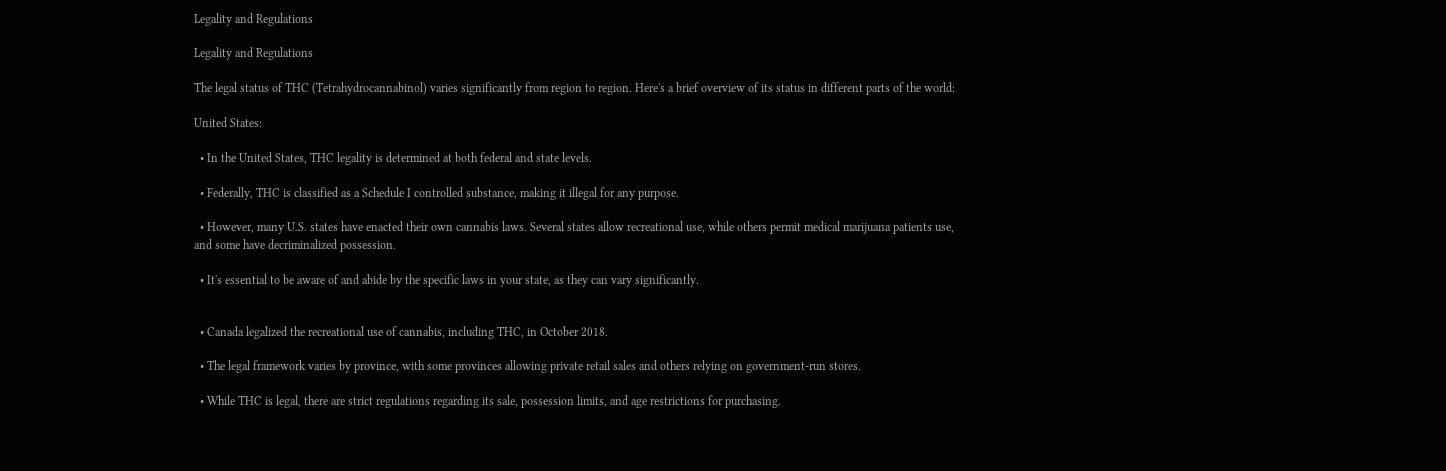Legality and Regulations

Legality and Regulations

The legal status of THC (Tetrahydrocannabinol) varies significantly from region to region. Here's a brief overview of its status in different parts of the world:

United States:

  • In the United States, THC legality is determined at both federal and state levels.

  • Federally, THC is classified as a Schedule I controlled substance, making it illegal for any purpose.

  • However, many U.S. states have enacted their own cannabis laws. Several states allow recreational use, while others permit medical marijuana patients use, and some have decriminalized possession.

  • It's essential to be aware of and abide by the specific laws in your state, as they can vary significantly.


  • Canada legalized the recreational use of cannabis, including THC, in October 2018.

  • The legal framework varies by province, with some provinces allowing private retail sales and others relying on government-run stores.

  • While THC is legal, there are strict regulations regarding its sale, possession limits, and age restrictions for purchasing.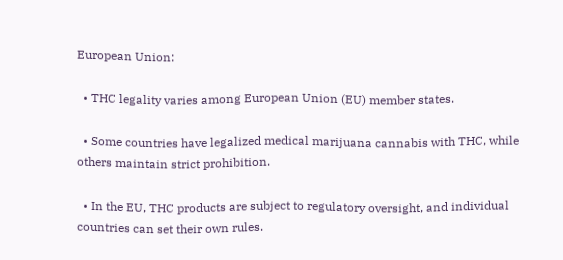European Union:

  • THC legality varies among European Union (EU) member states.

  • Some countries have legalized medical marijuana cannabis with THC, while others maintain strict prohibition.

  • In the EU, THC products are subject to regulatory oversight, and individual countries can set their own rules.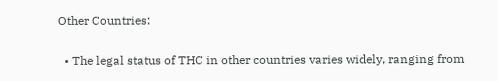Other Countries:

  • The legal status of THC in other countries varies widely, ranging from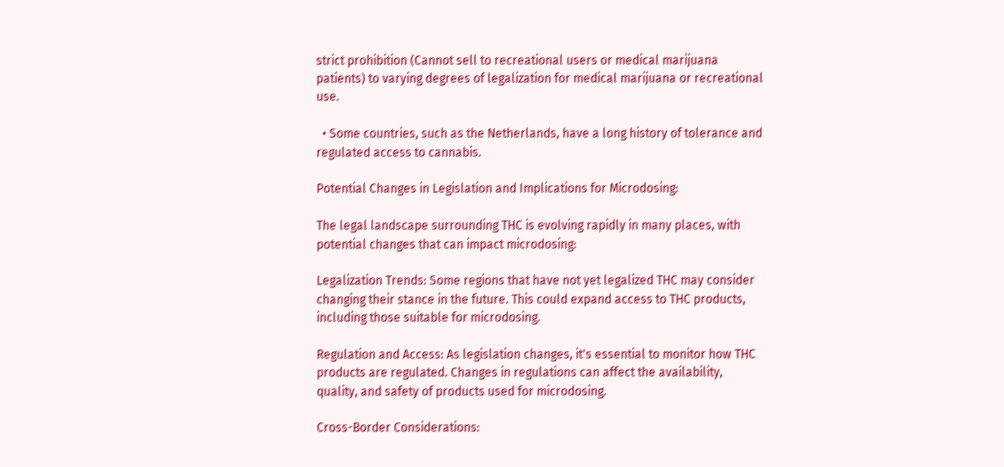strict prohibition (Cannot sell to recreational users or medical marijuana patients) to varying degrees of legalization for medical marijuana or recreational use.

  • Some countries, such as the Netherlands, have a long history of tolerance and regulated access to cannabis.

Potential Changes in Legislation and Implications for Microdosing:

The legal landscape surrounding THC is evolving rapidly in many places, with potential changes that can impact microdosing:

Legalization Trends: Some regions that have not yet legalized THC may consider changing their stance in the future. This could expand access to THC products, including those suitable for microdosing.

Regulation and Access: As legislation changes, it's essential to monitor how THC products are regulated. Changes in regulations can affect the availability, quality, and safety of products used for microdosing.

Cross-Border Considerations: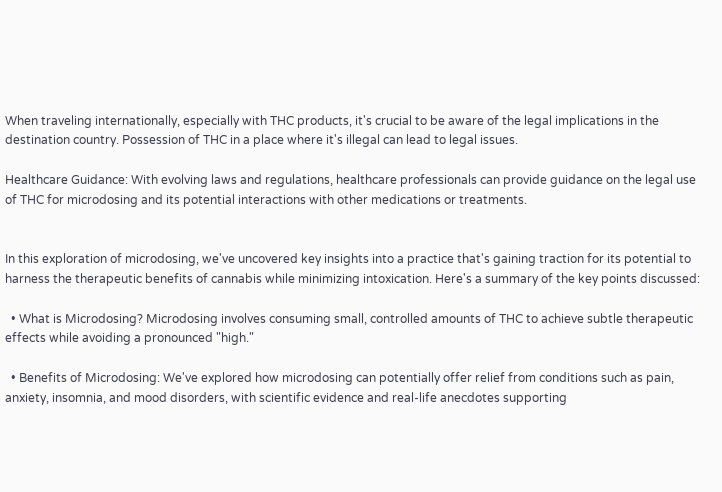When traveling internationally, especially with THC products, it's crucial to be aware of the legal implications in the destination country. Possession of THC in a place where it's illegal can lead to legal issues.

Healthcare Guidance: With evolving laws and regulations, healthcare professionals can provide guidance on the legal use of THC for microdosing and its potential interactions with other medications or treatments.


In this exploration of microdosing, we've uncovered key insights into a practice that's gaining traction for its potential to harness the therapeutic benefits of cannabis while minimizing intoxication. Here's a summary of the key points discussed:

  • What is Microdosing? Microdosing involves consuming small, controlled amounts of THC to achieve subtle therapeutic effects while avoiding a pronounced "high."

  • Benefits of Microdosing: We've explored how microdosing can potentially offer relief from conditions such as pain, anxiety, insomnia, and mood disorders, with scientific evidence and real-life anecdotes supporting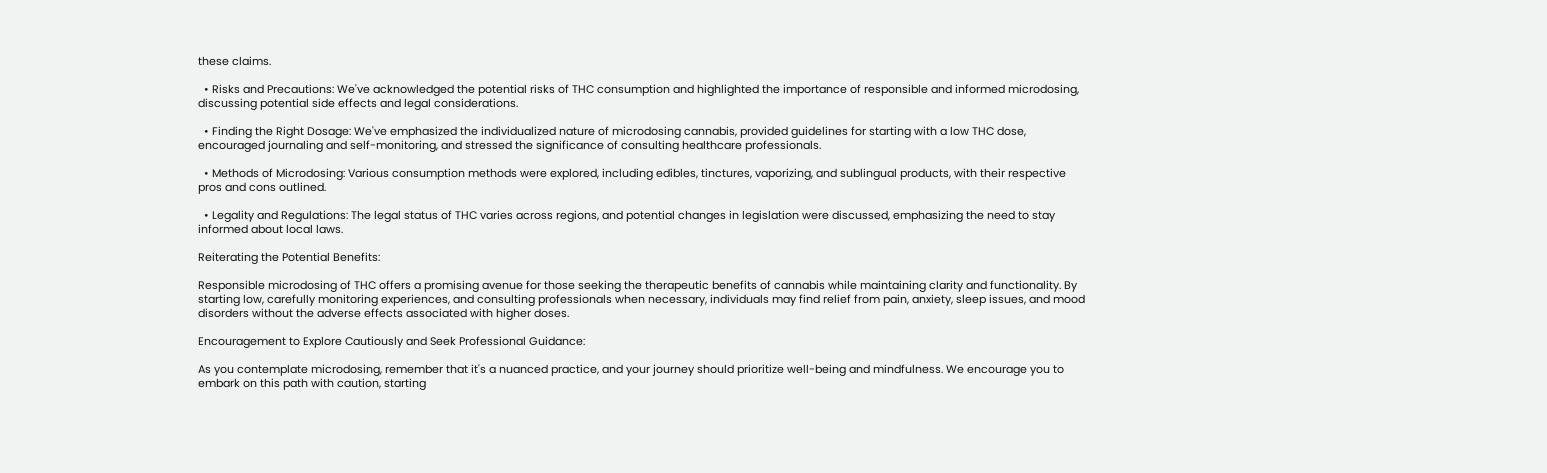these claims.

  • Risks and Precautions: We've acknowledged the potential risks of THC consumption and highlighted the importance of responsible and informed microdosing, discussing potential side effects and legal considerations.

  • Finding the Right Dosage: We've emphasized the individualized nature of microdosing cannabis, provided guidelines for starting with a low THC dose, encouraged journaling and self-monitoring, and stressed the significance of consulting healthcare professionals.

  • Methods of Microdosing: Various consumption methods were explored, including edibles, tinctures, vaporizing, and sublingual products, with their respective pros and cons outlined.

  • Legality and Regulations: The legal status of THC varies across regions, and potential changes in legislation were discussed, emphasizing the need to stay informed about local laws.

Reiterating the Potential Benefits:

Responsible microdosing of THC offers a promising avenue for those seeking the therapeutic benefits of cannabis while maintaining clarity and functionality. By starting low, carefully monitoring experiences, and consulting professionals when necessary, individuals may find relief from pain, anxiety, sleep issues, and mood disorders without the adverse effects associated with higher doses.

Encouragement to Explore Cautiously and Seek Professional Guidance:

As you contemplate microdosing, remember that it's a nuanced practice, and your journey should prioritize well-being and mindfulness. We encourage you to embark on this path with caution, starting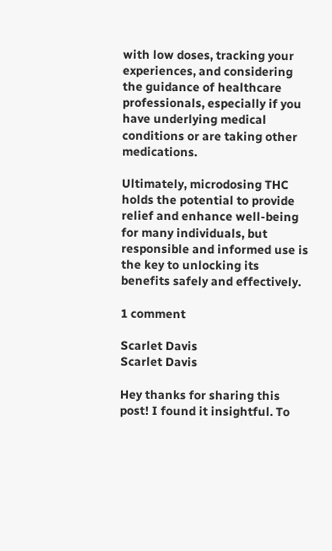with low doses, tracking your experiences, and considering the guidance of healthcare professionals, especially if you have underlying medical conditions or are taking other medications.

Ultimately, microdosing THC holds the potential to provide relief and enhance well-being for many individuals, but responsible and informed use is the key to unlocking its benefits safely and effectively.

1 comment

Scarlet Davis
Scarlet Davis

Hey thanks for sharing this post! I found it insightful. To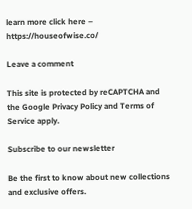learn more click here – https://houseofwise.co/

Leave a comment

This site is protected by reCAPTCHA and the Google Privacy Policy and Terms of Service apply.

Subscribe to our newsletter

Be the first to know about new collections and exclusive offers.